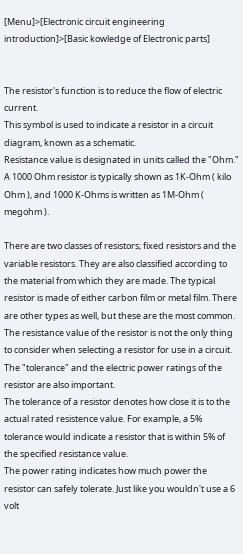[Menu]>[Electronic circuit engineering introduction]>[Basic kowledge of Electronic parts]


The resistor's function is to reduce the flow of electric current.
This symbol is used to indicate a resistor in a circuit diagram, known as a schematic.
Resistance value is designated in units called the "Ohm." A 1000 Ohm resistor is typically shown as 1K-Ohm ( kilo Ohm ), and 1000 K-Ohms is written as 1M-Ohm ( megohm ).

There are two classes of resistors; fixed resistors and the variable resistors. They are also classified according to the material from which they are made. The typical resistor is made of either carbon film or metal film. There are other types as well, but these are the most common.
The resistance value of the resistor is not the only thing to consider when selecting a resistor for use in a circuit. The "tolerance" and the electric power ratings of the resistor are also important.
The tolerance of a resistor denotes how close it is to the actual rated resistence value. For example, a 5% tolerance would indicate a resistor that is within 5% of the specified resistance value.
The power rating indicates how much power the resistor can safely tolerate. Just like you wouldn't use a 6 volt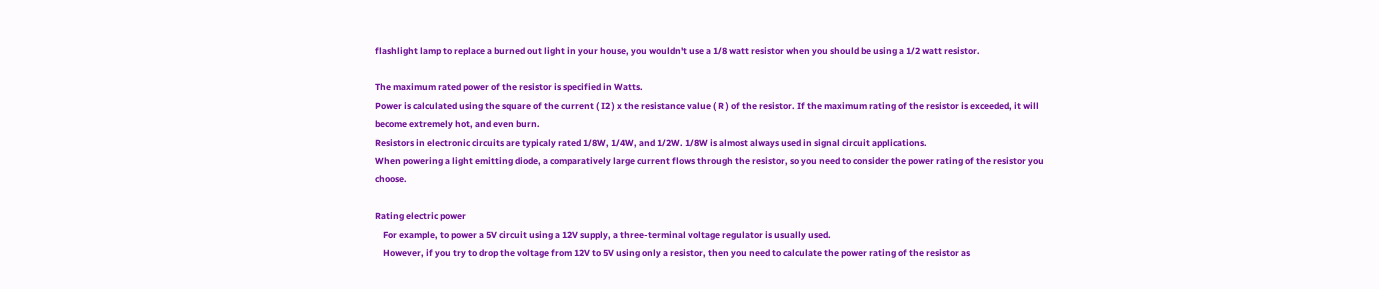flashlight lamp to replace a burned out light in your house, you wouldn't use a 1/8 watt resistor when you should be using a 1/2 watt resistor.

The maximum rated power of the resistor is specified in Watts.
Power is calculated using the square of the current ( I2 ) x the resistance value ( R ) of the resistor. If the maximum rating of the resistor is exceeded, it will become extremely hot, and even burn.
Resistors in electronic circuits are typicaly rated 1/8W, 1/4W, and 1/2W. 1/8W is almost always used in signal circuit applications.
When powering a light emitting diode, a comparatively large current flows through the resistor, so you need to consider the power rating of the resistor you choose.

Rating electric power
    For example, to power a 5V circuit using a 12V supply, a three-terminal voltage regulator is usually used.
    However, if you try to drop the voltage from 12V to 5V using only a resistor, then you need to calculate the power rating of the resistor as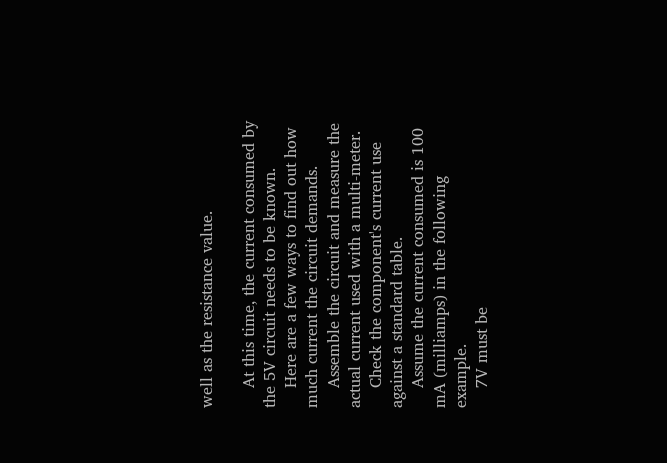well as the resistance value.

    At this time, the current consumed by the 5V circuit needs to be known.
    Here are a few ways to find out how much current the circuit demands.
    Assemble the circuit and measure the actual current used with a multi-meter.
    Check the component's current use against a standard table.
    Assume the current consumed is 100 mA (milliamps) in the following example.
    7V must be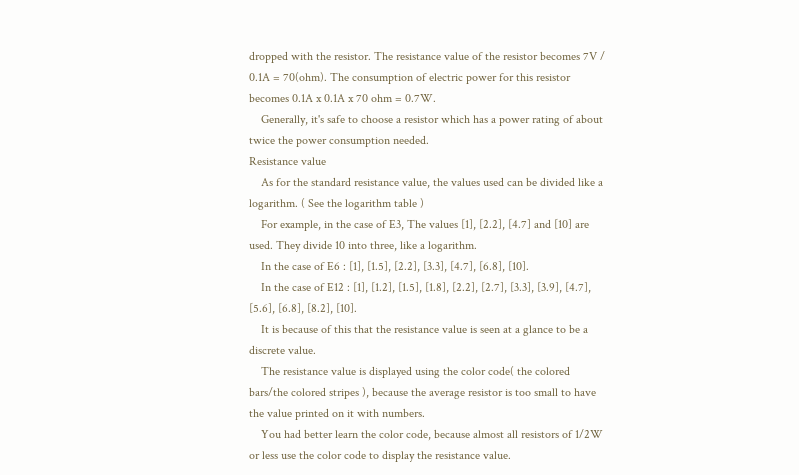dropped with the resistor. The resistance value of the resistor becomes 7V / 0.1A = 70(ohm). The consumption of electric power for this resistor becomes 0.1A x 0.1A x 70 ohm = 0.7W.
    Generally, it's safe to choose a resistor which has a power rating of about twice the power consumption needed.
Resistance value
    As for the standard resistance value, the values used can be divided like a logarithm. ( See the logarithm table )
    For example, in the case of E3, The values [1], [2.2], [4.7] and [10] are used. They divide 10 into three, like a logarithm.
    In the case of E6 : [1], [1.5], [2.2], [3.3], [4.7], [6.8], [10].
    In the case of E12 : [1], [1.2], [1.5], [1.8], [2.2], [2.7], [3.3], [3.9], [4.7], [5.6], [6.8], [8.2], [10].
    It is because of this that the resistance value is seen at a glance to be a discrete value.
    The resistance value is displayed using the color code( the colored bars/the colored stripes ), because the average resistor is too small to have the value printed on it with numbers.
    You had better learn the color code, because almost all resistors of 1/2W or less use the color code to display the resistance value.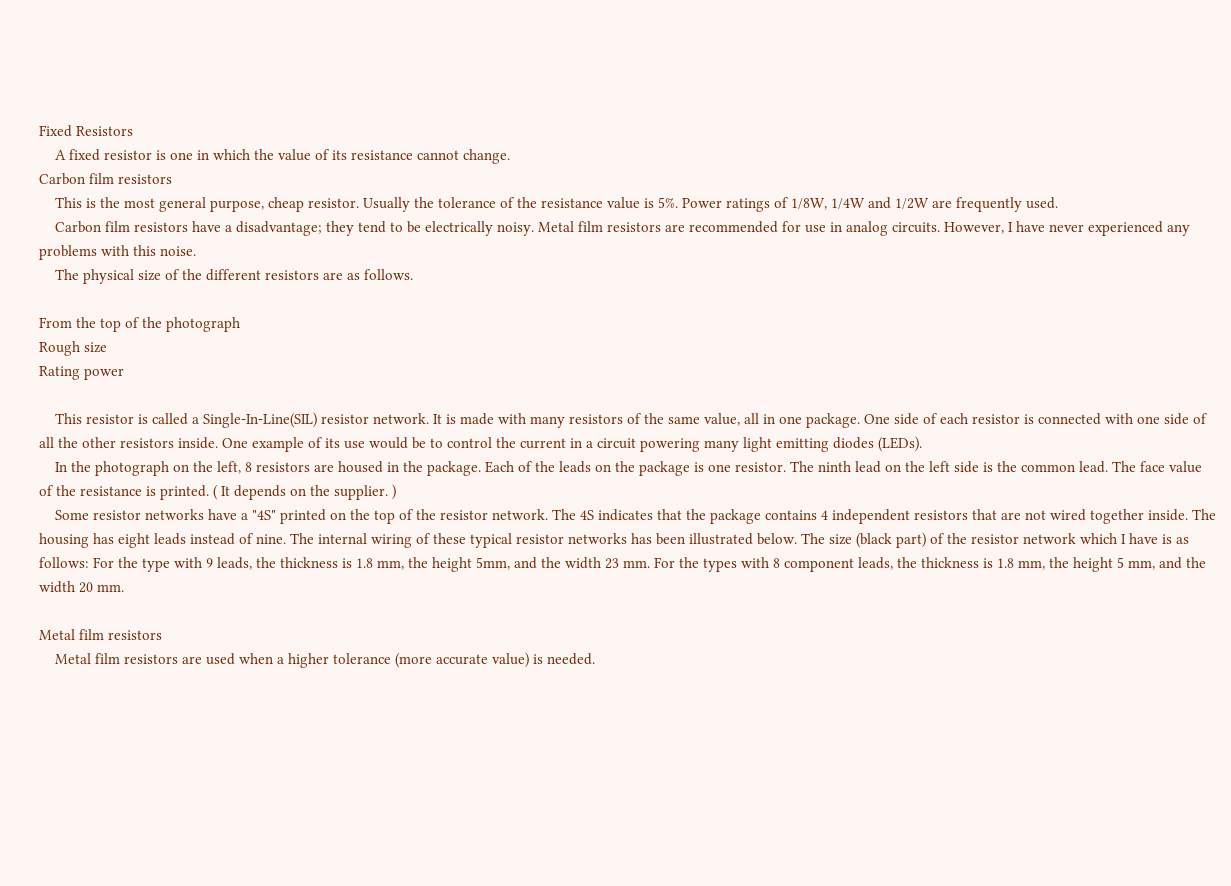Fixed Resistors
    A fixed resistor is one in which the value of its resistance cannot change.
Carbon film resistors
    This is the most general purpose, cheap resistor. Usually the tolerance of the resistance value is 5%. Power ratings of 1/8W, 1/4W and 1/2W are frequently used.
    Carbon film resistors have a disadvantage; they tend to be electrically noisy. Metal film resistors are recommended for use in analog circuits. However, I have never experienced any problems with this noise.
    The physical size of the different resistors are as follows.

From the top of the photograph
Rough size
Rating power

    This resistor is called a Single-In-Line(SIL) resistor network. It is made with many resistors of the same value, all in one package. One side of each resistor is connected with one side of all the other resistors inside. One example of its use would be to control the current in a circuit powering many light emitting diodes (LEDs).
    In the photograph on the left, 8 resistors are housed in the package. Each of the leads on the package is one resistor. The ninth lead on the left side is the common lead. The face value of the resistance is printed. ( It depends on the supplier. )
    Some resistor networks have a "4S" printed on the top of the resistor network. The 4S indicates that the package contains 4 independent resistors that are not wired together inside. The housing has eight leads instead of nine. The internal wiring of these typical resistor networks has been illustrated below. The size (black part) of the resistor network which I have is as follows: For the type with 9 leads, the thickness is 1.8 mm, the height 5mm, and the width 23 mm. For the types with 8 component leads, the thickness is 1.8 mm, the height 5 mm, and the width 20 mm.

Metal film resistors
    Metal film resistors are used when a higher tolerance (more accurate value) is needed.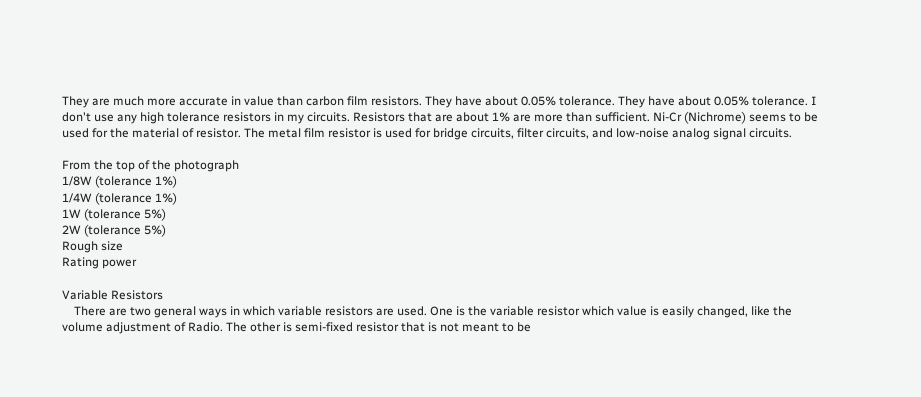They are much more accurate in value than carbon film resistors. They have about 0.05% tolerance. They have about 0.05% tolerance. I don't use any high tolerance resistors in my circuits. Resistors that are about 1% are more than sufficient. Ni-Cr (Nichrome) seems to be used for the material of resistor. The metal film resistor is used for bridge circuits, filter circuits, and low-noise analog signal circuits.

From the top of the photograph
1/8W (tolerance 1%)
1/4W (tolerance 1%)
1W (tolerance 5%)
2W (tolerance 5%)
Rough size
Rating power

Variable Resistors
    There are two general ways in which variable resistors are used. One is the variable resistor which value is easily changed, like the volume adjustment of Radio. The other is semi-fixed resistor that is not meant to be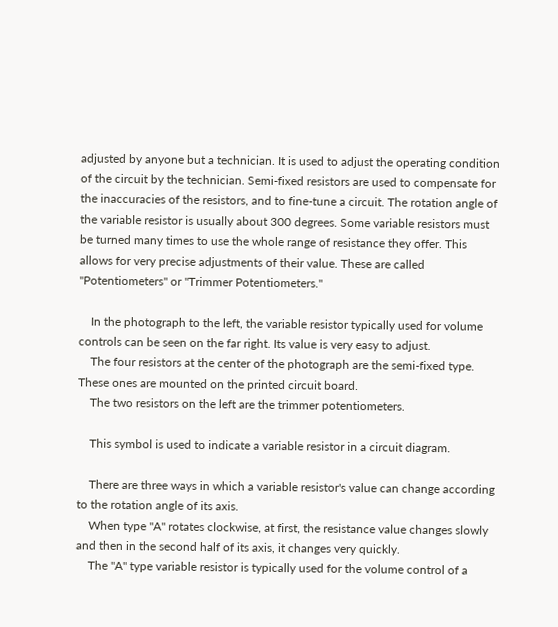adjusted by anyone but a technician. It is used to adjust the operating condition of the circuit by the technician. Semi-fixed resistors are used to compensate for the inaccuracies of the resistors, and to fine-tune a circuit. The rotation angle of the variable resistor is usually about 300 degrees. Some variable resistors must be turned many times to use the whole range of resistance they offer. This allows for very precise adjustments of their value. These are called "Potentiometers" or "Trimmer Potentiometers."

    In the photograph to the left, the variable resistor typically used for volume controls can be seen on the far right. Its value is very easy to adjust.
    The four resistors at the center of the photograph are the semi-fixed type. These ones are mounted on the printed circuit board.
    The two resistors on the left are the trimmer potentiometers.

    This symbol is used to indicate a variable resistor in a circuit diagram.

    There are three ways in which a variable resistor's value can change according to the rotation angle of its axis.
    When type "A" rotates clockwise, at first, the resistance value changes slowly and then in the second half of its axis, it changes very quickly.
    The "A" type variable resistor is typically used for the volume control of a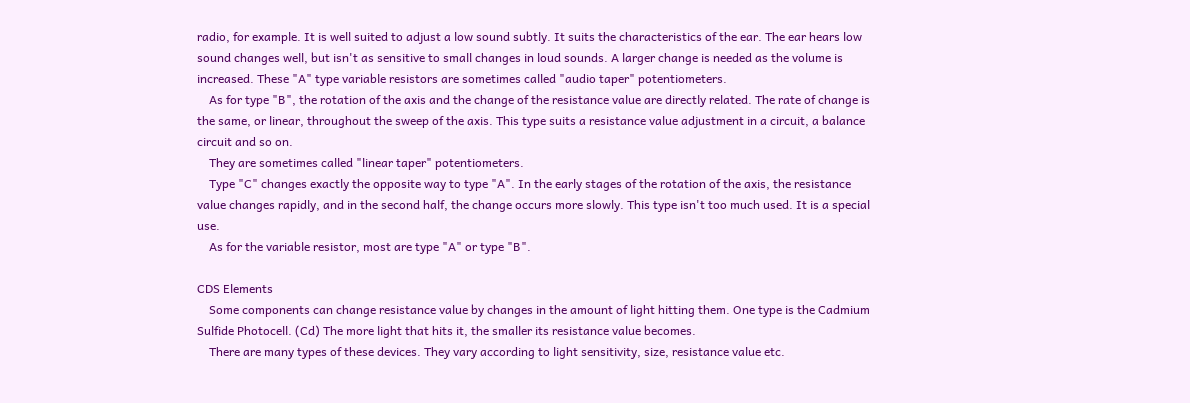radio, for example. It is well suited to adjust a low sound subtly. It suits the characteristics of the ear. The ear hears low sound changes well, but isn't as sensitive to small changes in loud sounds. A larger change is needed as the volume is increased. These "A" type variable resistors are sometimes called "audio taper" potentiometers.
    As for type "B", the rotation of the axis and the change of the resistance value are directly related. The rate of change is the same, or linear, throughout the sweep of the axis. This type suits a resistance value adjustment in a circuit, a balance circuit and so on.
    They are sometimes called "linear taper" potentiometers.
    Type "C" changes exactly the opposite way to type "A". In the early stages of the rotation of the axis, the resistance value changes rapidly, and in the second half, the change occurs more slowly. This type isn't too much used. It is a special use.
    As for the variable resistor, most are type "A" or type "B".

CDS Elements
    Some components can change resistance value by changes in the amount of light hitting them. One type is the Cadmium Sulfide Photocell. (Cd) The more light that hits it, the smaller its resistance value becomes.
    There are many types of these devices. They vary according to light sensitivity, size, resistance value etc.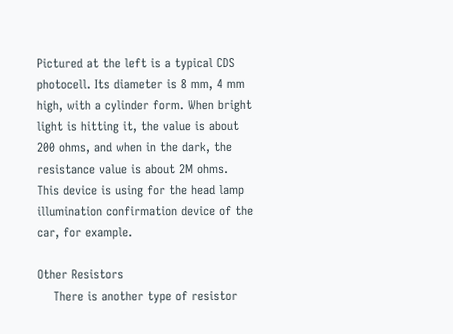Pictured at the left is a typical CDS photocell. Its diameter is 8 mm, 4 mm high, with a cylinder form. When bright light is hitting it, the value is about 200 ohms, and when in the dark, the resistance value is about 2M ohms.
This device is using for the head lamp illumination confirmation device of the car, for example.

Other Resistors
    There is another type of resistor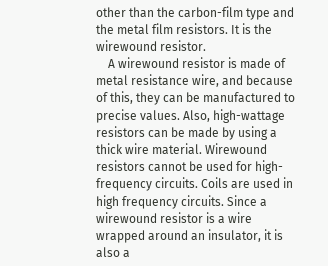other than the carbon-film type and the metal film resistors. It is the wirewound resistor.
    A wirewound resistor is made of metal resistance wire, and because of this, they can be manufactured to precise values. Also, high-wattage resistors can be made by using a thick wire material. Wirewound resistors cannot be used for high-frequency circuits. Coils are used in high frequency circuits. Since a wirewound resistor is a wire wrapped around an insulator, it is also a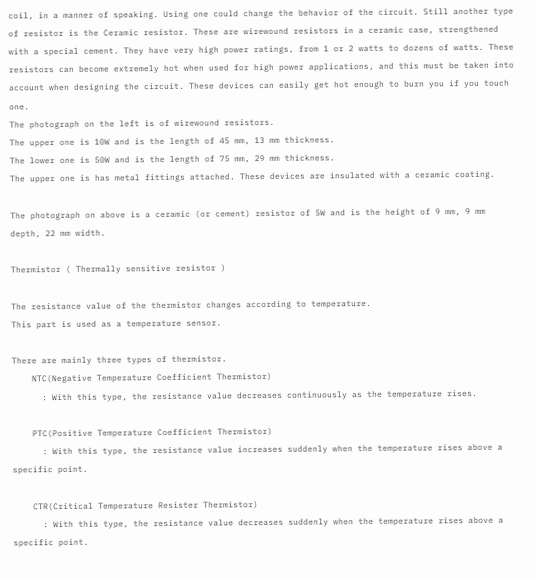coil, in a manner of speaking. Using one could change the behavior of the circuit. Still another type of resistor is the Ceramic resistor. These are wirewound resistors in a ceramic case, strengthened with a special cement. They have very high power ratings, from 1 or 2 watts to dozens of watts. These resistors can become extremely hot when used for high power applications, and this must be taken into account when designing the circuit. These devices can easily get hot enough to burn you if you touch one.
The photograph on the left is of wirewound resistors.
The upper one is 10W and is the length of 45 mm, 13 mm thickness.
The lower one is 50W and is the length of 75 mm, 29 mm thickness.
The upper one is has metal fittings attached. These devices are insulated with a ceramic coating.

The photograph on above is a ceramic (or cement) resistor of 5W and is the height of 9 mm, 9 mm depth, 22 mm width.

Thermistor ( Thermally sensitive resistor )

The resistance value of the thermistor changes according to temperature.
This part is used as a temperature sensor.

There are mainly three types of thermistor.
    NTC(Negative Temperature Coefficient Thermistor)
      : With this type, the resistance value decreases continuously as the temperature rises.

    PTC(Positive Temperature Coefficient Thermistor)
      : With this type, the resistance value increases suddenly when the temperature rises above a specific point.

    CTR(Critical Temperature Resister Thermistor)
      : With this type, the resistance value decreases suddenly when the temperature rises above a specific point.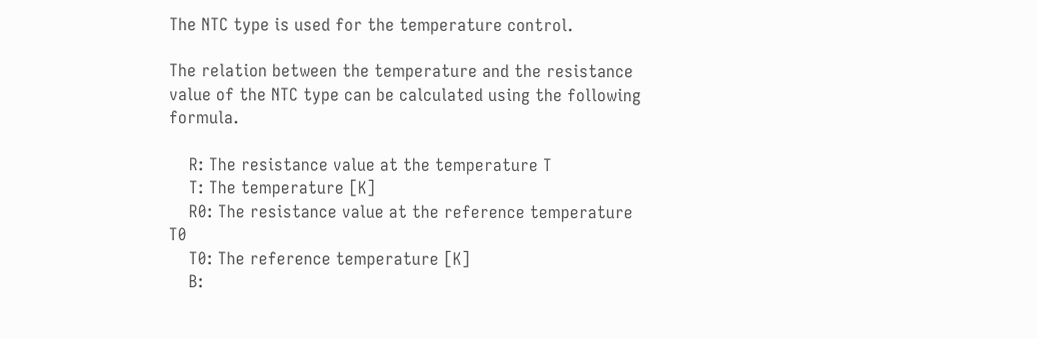The NTC type is used for the temperature control.

The relation between the temperature and the resistance value of the NTC type can be calculated using the following formula.

    R: The resistance value at the temperature T
    T: The temperature [K]
    R0: The resistance value at the reference temperature T0
    T0: The reference temperature [K]
    B: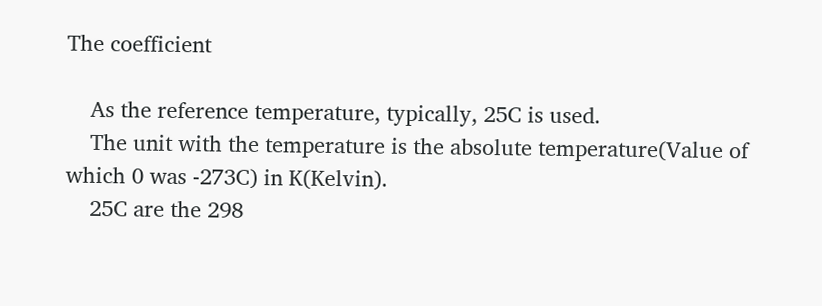The coefficient

    As the reference temperature, typically, 25C is used.
    The unit with the temperature is the absolute temperature(Value of which 0 was -273C) in K(Kelvin).
    25C are the 298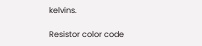kelvins.

Resistor color code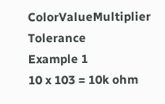ColorValueMultiplier Tolerance
Example 1
10 x 103 = 10k ohm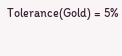Tolerance(Gold) = 5%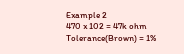Example 2
470 x 102 = 47k ohm
Tolerance(Brown) = 1%